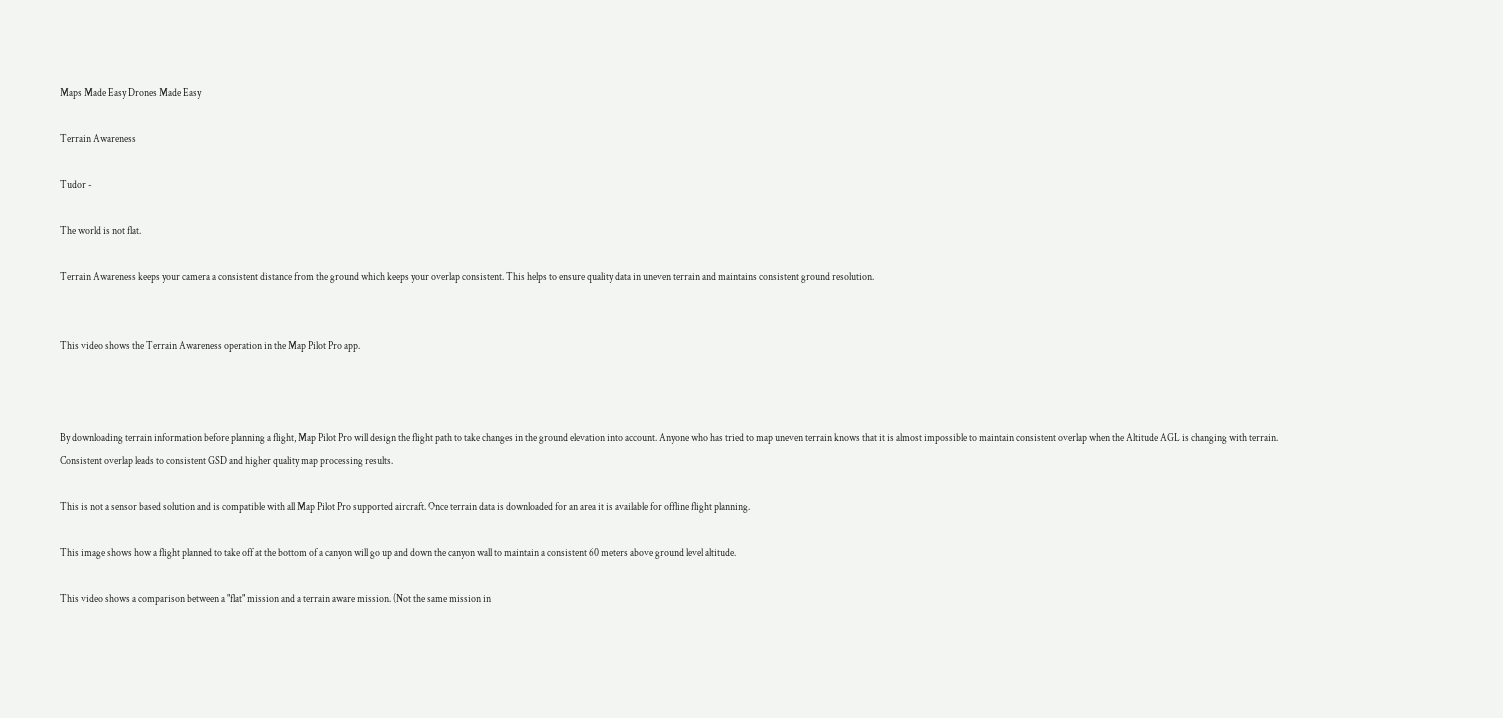Maps Made Easy Drones Made Easy

Terrain Awareness

Tudor -

The world is not flat.

Terrain Awareness keeps your camera a consistent distance from the ground which keeps your overlap consistent. This helps to ensure quality data in uneven terrain and maintains consistent ground resolution.


This video shows the Terrain Awareness operation in the Map Pilot Pro app.



By downloading terrain information before planning a flight, Map Pilot Pro will design the flight path to take changes in the ground elevation into account. Anyone who has tried to map uneven terrain knows that it is almost impossible to maintain consistent overlap when the Altitude AGL is changing with terrain. Consistent overlap leads to consistent GSD and higher quality map processing results.

This is not a sensor based solution and is compatible with all Map Pilot Pro supported aircraft. Once terrain data is downloaded for an area it is available for offline flight planning.

This image shows how a flight planned to take off at the bottom of a canyon will go up and down the canyon wall to maintain a consistent 60 meters above ground level altitude.

This video shows a comparison between a "flat" mission and a terrain aware mission. (Not the same mission in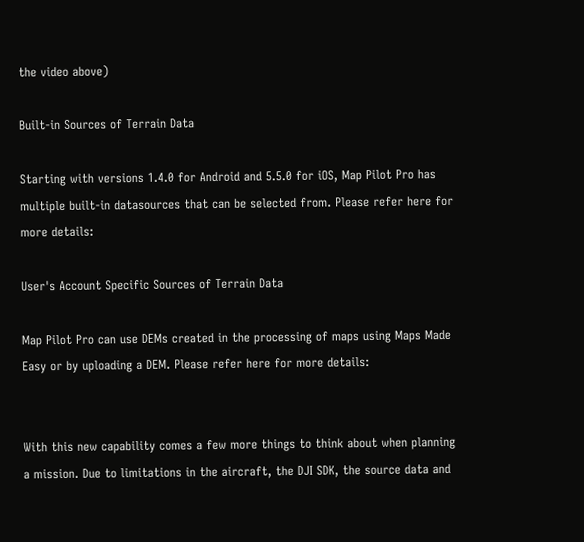the video above)

Built-in Sources of Terrain Data

Starting with versions 1.4.0 for Android and 5.5.0 for iOS, Map Pilot Pro has multiple built-in datasources that can be selected from. Please refer here for more details:

User's Account Specific Sources of Terrain Data

Map Pilot Pro can use DEMs created in the processing of maps using Maps Made Easy or by uploading a DEM. Please refer here for more details:


With this new capability comes a few more things to think about when planning a mission. Due to limitations in the aircraft, the DJI SDK, the source data and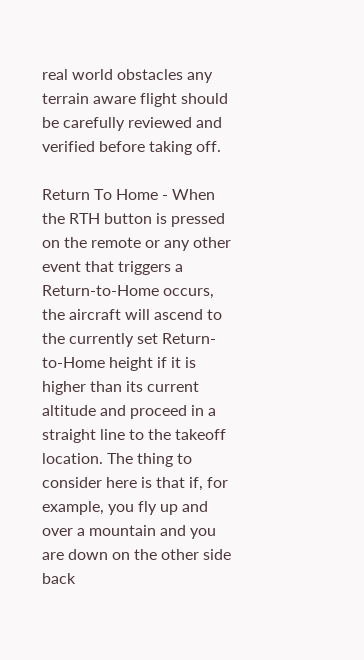real world obstacles any terrain aware flight should be carefully reviewed and verified before taking off.

Return To Home - When the RTH button is pressed on the remote or any other event that triggers a Return-to-Home occurs, the aircraft will ascend to the currently set Return-to-Home height if it is higher than its current altitude and proceed in a straight line to the takeoff location. The thing to consider here is that if, for example, you fly up and over a mountain and you are down on the other side back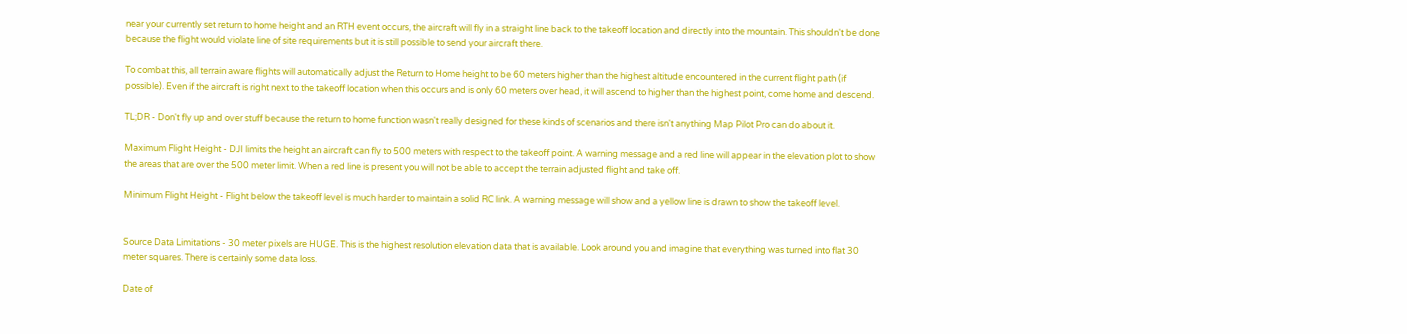near your currently set return to home height and an RTH event occurs, the aircraft will fly in a straight line back to the takeoff location and directly into the mountain. This shouldn't be done because the flight would violate line of site requirements but it is still possible to send your aircraft there.

To combat this, all terrain aware flights will automatically adjust the Return to Home height to be 60 meters higher than the highest altitude encountered in the current flight path (if possible). Even if the aircraft is right next to the takeoff location when this occurs and is only 60 meters over head, it will ascend to higher than the highest point, come home and descend.

TL;DR - Don't fly up and over stuff because the return to home function wasn't really designed for these kinds of scenarios and there isn't anything Map Pilot Pro can do about it.

Maximum Flight Height - DJI limits the height an aircraft can fly to 500 meters with respect to the takeoff point. A warning message and a red line will appear in the elevation plot to show the areas that are over the 500 meter limit. When a red line is present you will not be able to accept the terrain adjusted flight and take off.

Minimum Flight Height - Flight below the takeoff level is much harder to maintain a solid RC link. A warning message will show and a yellow line is drawn to show the takeoff level.


Source Data Limitations - 30 meter pixels are HUGE. This is the highest resolution elevation data that is available. Look around you and imagine that everything was turned into flat 30 meter squares. There is certainly some data loss.

Date of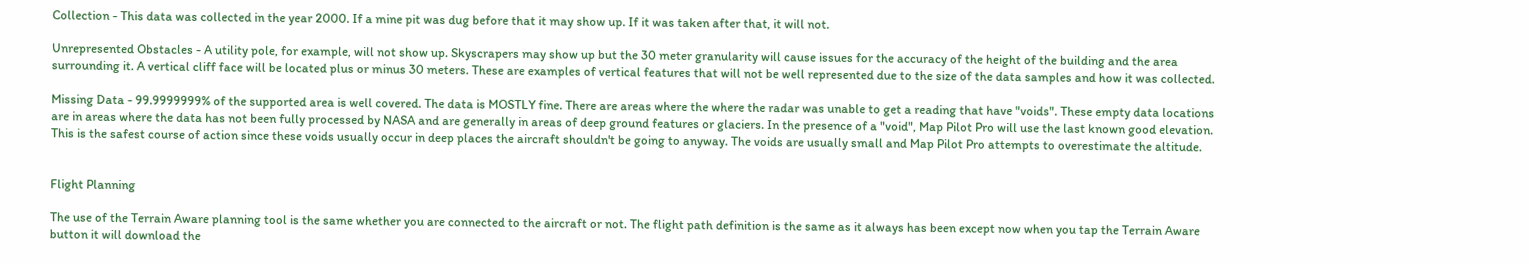Collection - This data was collected in the year 2000. If a mine pit was dug before that it may show up. If it was taken after that, it will not.

Unrepresented Obstacles - A utility pole, for example, will not show up. Skyscrapers may show up but the 30 meter granularity will cause issues for the accuracy of the height of the building and the area surrounding it. A vertical cliff face will be located plus or minus 30 meters. These are examples of vertical features that will not be well represented due to the size of the data samples and how it was collected.

Missing Data - 99.9999999% of the supported area is well covered. The data is MOSTLY fine. There are areas where the where the radar was unable to get a reading that have "voids". These empty data locations are in areas where the data has not been fully processed by NASA and are generally in areas of deep ground features or glaciers. In the presence of a "void", Map Pilot Pro will use the last known good elevation. This is the safest course of action since these voids usually occur in deep places the aircraft shouldn't be going to anyway. The voids are usually small and Map Pilot Pro attempts to overestimate the altitude.


Flight Planning

The use of the Terrain Aware planning tool is the same whether you are connected to the aircraft or not. The flight path definition is the same as it always has been except now when you tap the Terrain Aware button it will download the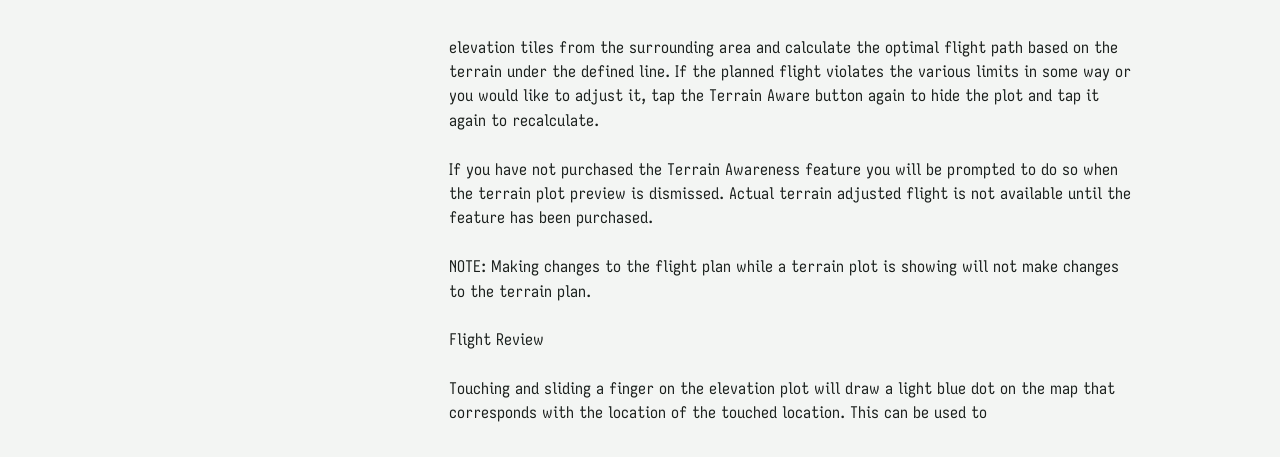elevation tiles from the surrounding area and calculate the optimal flight path based on the terrain under the defined line. If the planned flight violates the various limits in some way or you would like to adjust it, tap the Terrain Aware button again to hide the plot and tap it again to recalculate.

If you have not purchased the Terrain Awareness feature you will be prompted to do so when the terrain plot preview is dismissed. Actual terrain adjusted flight is not available until the feature has been purchased.

NOTE: Making changes to the flight plan while a terrain plot is showing will not make changes to the terrain plan.

Flight Review

Touching and sliding a finger on the elevation plot will draw a light blue dot on the map that corresponds with the location of the touched location. This can be used to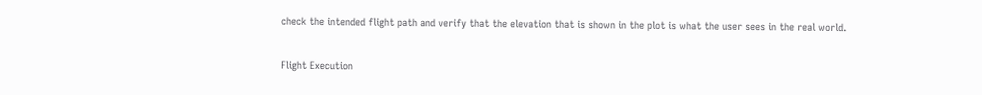check the intended flight path and verify that the elevation that is shown in the plot is what the user sees in the real world.

Flight Execution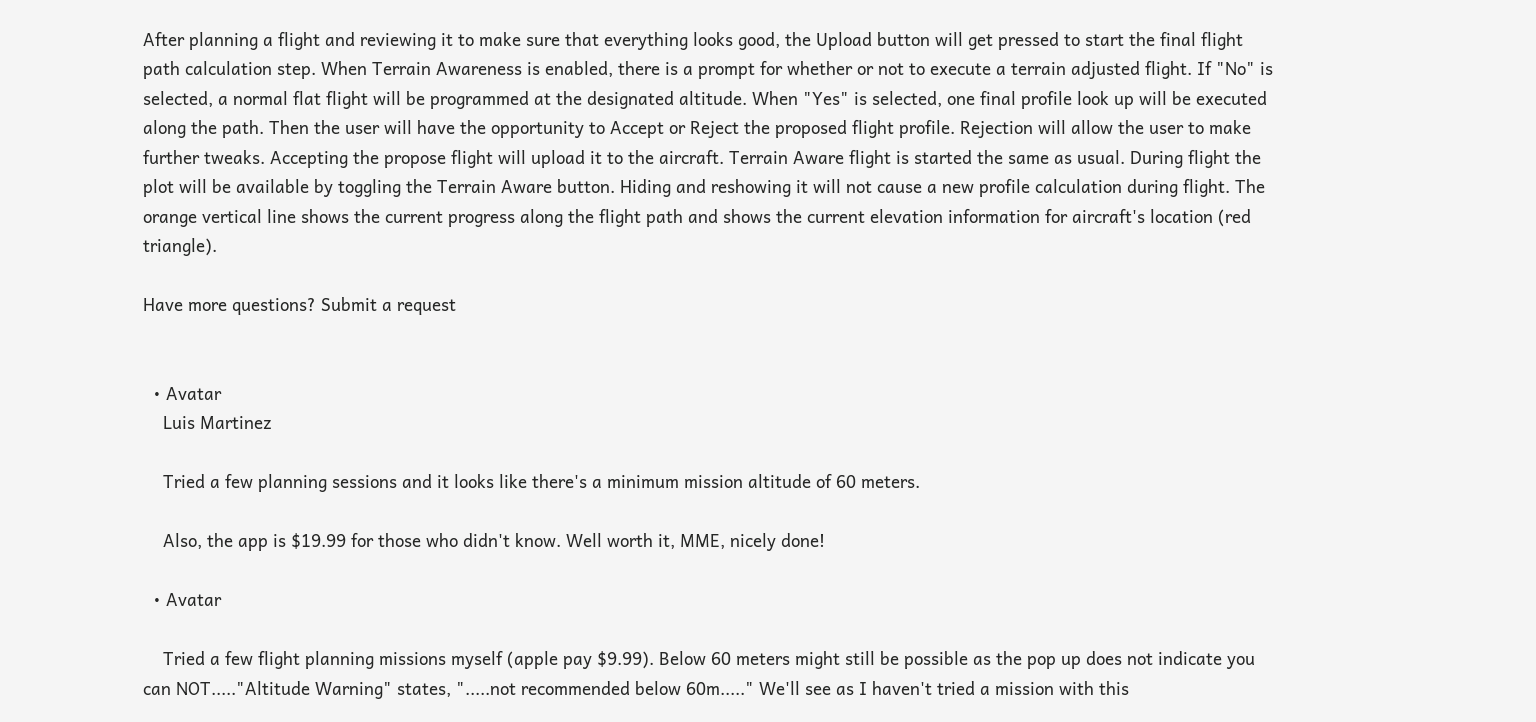After planning a flight and reviewing it to make sure that everything looks good, the Upload button will get pressed to start the final flight path calculation step. When Terrain Awareness is enabled, there is a prompt for whether or not to execute a terrain adjusted flight. If "No" is selected, a normal flat flight will be programmed at the designated altitude. When "Yes" is selected, one final profile look up will be executed along the path. Then the user will have the opportunity to Accept or Reject the proposed flight profile. Rejection will allow the user to make further tweaks. Accepting the propose flight will upload it to the aircraft. Terrain Aware flight is started the same as usual. During flight the plot will be available by toggling the Terrain Aware button. Hiding and reshowing it will not cause a new profile calculation during flight. The orange vertical line shows the current progress along the flight path and shows the current elevation information for aircraft's location (red triangle).

Have more questions? Submit a request


  • Avatar
    Luis Martinez

    Tried a few planning sessions and it looks like there's a minimum mission altitude of 60 meters.

    Also, the app is $19.99 for those who didn't know. Well worth it, MME, nicely done!

  • Avatar

    Tried a few flight planning missions myself (apple pay $9.99). Below 60 meters might still be possible as the pop up does not indicate you can NOT....."Altitude Warning" states, ".....not recommended below 60m....." We'll see as I haven't tried a mission with this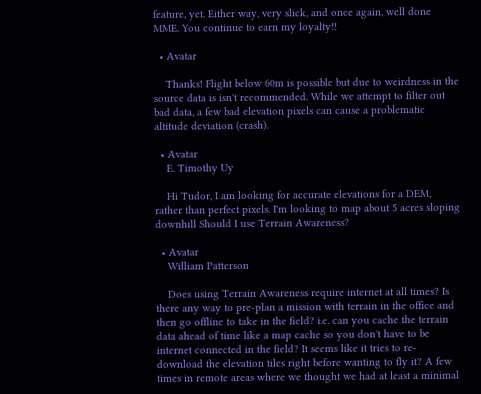feature, yet. Either way, very slick, and once again, well done MME. You continue to earn my loyalty!!

  • Avatar

    Thanks! Flight below 60m is possible but due to weirdness in the source data is isn't recommended. While we attempt to filter out bad data, a few bad elevation pixels can cause a problematic altitude deviation (crash).

  • Avatar
    E. Timothy Uy

    Hi Tudor, I am looking for accurate elevations for a DEM, rather than perfect pixels. I'm looking to map about 5 acres sloping downhill Should I use Terrain Awareness?

  • Avatar
    William Patterson

    Does using Terrain Awareness require internet at all times? Is there any way to pre-plan a mission with terrain in the office and then go offline to take in the field? i.e. can you cache the terrain data ahead of time like a map cache so you don't have to be internet connected in the field? It seems like it tries to re-download the elevation tiles right before wanting to fly it? A few times in remote areas where we thought we had at least a minimal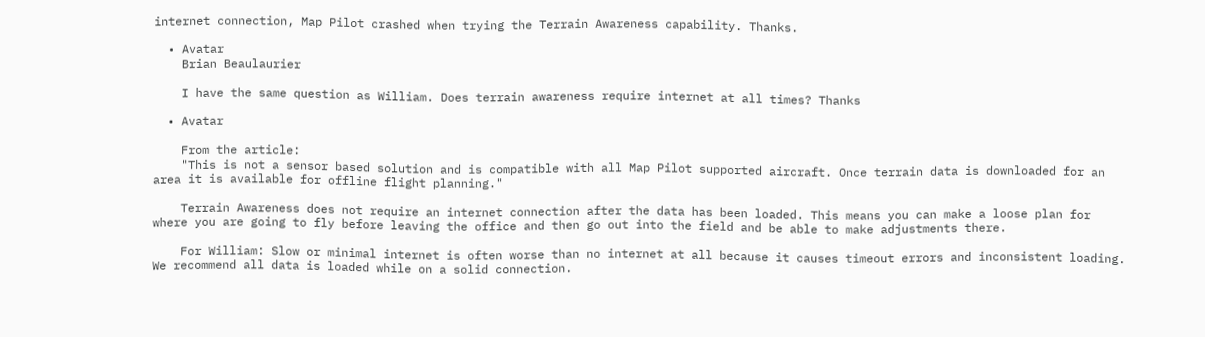internet connection, Map Pilot crashed when trying the Terrain Awareness capability. Thanks.

  • Avatar
    Brian Beaulaurier

    I have the same question as William. Does terrain awareness require internet at all times? Thanks

  • Avatar

    From the article:
    "This is not a sensor based solution and is compatible with all Map Pilot supported aircraft. Once terrain data is downloaded for an area it is available for offline flight planning."

    Terrain Awareness does not require an internet connection after the data has been loaded. This means you can make a loose plan for where you are going to fly before leaving the office and then go out into the field and be able to make adjustments there.

    For William: Slow or minimal internet is often worse than no internet at all because it causes timeout errors and inconsistent loading. We recommend all data is loaded while on a solid connection.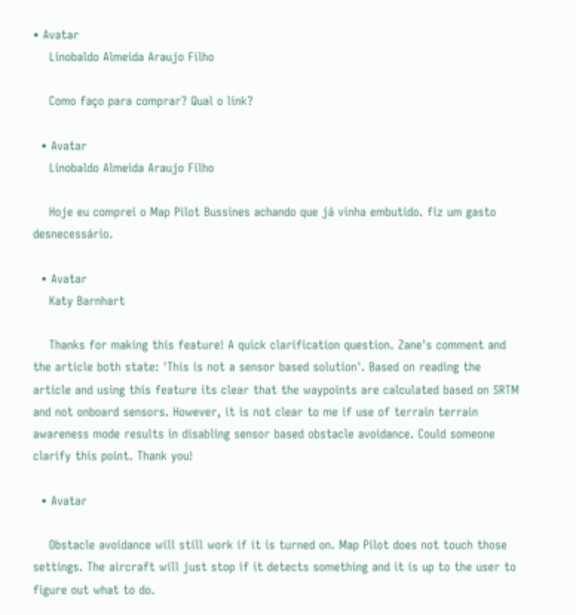• Avatar
    Linobaldo Almeida Araujo Filho

    Como faço para comprar? Qual o link?

  • Avatar
    Linobaldo Almeida Araujo Filho

    Hoje eu comprei o Map Pilot Bussines achando que já vinha embutido. fiz um gasto desnecessário.

  • Avatar
    Katy Barnhart

    Thanks for making this feature! A quick clarification question. Zane's comment and the article both state: 'This is not a sensor based solution'. Based on reading the article and using this feature its clear that the waypoints are calculated based on SRTM and not onboard sensors. However, it is not clear to me if use of terrain terrain awareness mode results in disabling sensor based obstacle avoidance. Could someone clarify this point. Thank you!

  • Avatar

    Obstacle avoidance will still work if it is turned on. Map Pilot does not touch those settings. The aircraft will just stop if it detects something and it is up to the user to figure out what to do.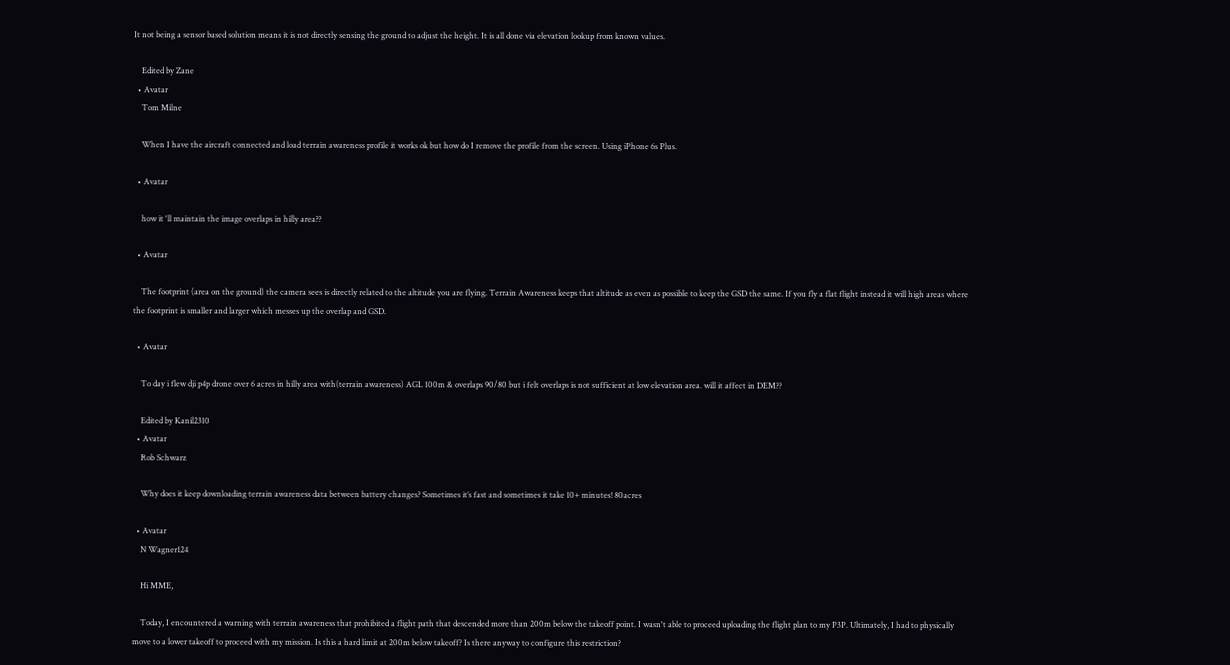It not being a sensor based solution means it is not directly sensing the ground to adjust the height. It is all done via elevation lookup from known values.

    Edited by Zane
  • Avatar
    Tom Milne

    When I have the aircraft connected and load terrain awareness profile it works ok but how do I remove the profile from the screen. Using iPhone 6s Plus.

  • Avatar

    how it 'll maintain the image overlaps in hilly area??

  • Avatar

    The footprint (area on the ground) the camera sees is directly related to the altitude you are flying. Terrain Awareness keeps that altitude as even as possible to keep the GSD the same. If you fly a flat flight instead it will high areas where the footprint is smaller and larger which messes up the overlap and GSD.

  • Avatar

    To day i flew dji p4p drone over 6 acres in hilly area with(terrain awareness) AGL 100m & overlaps 90/80 but i felt overlaps is not sufficient at low elevation area. will it affect in DEM??

    Edited by Kanil2310
  • Avatar
    Rob Schwarz

    Why does it keep downloading terrain awareness data between battery changes? Sometimes it’s fast and sometimes it take 10+ minutes! 80acres

  • Avatar
    N Wagner124

    Hi MME,

    Today, I encountered a warning with terrain awareness that prohibited a flight path that descended more than 200m below the takeoff point. I wasn't able to proceed uploading the flight plan to my P3P. Ultimately, I had to physically move to a lower takeoff to proceed with my mission. Is this a hard limit at 200m below takeoff? Is there anyway to configure this restriction?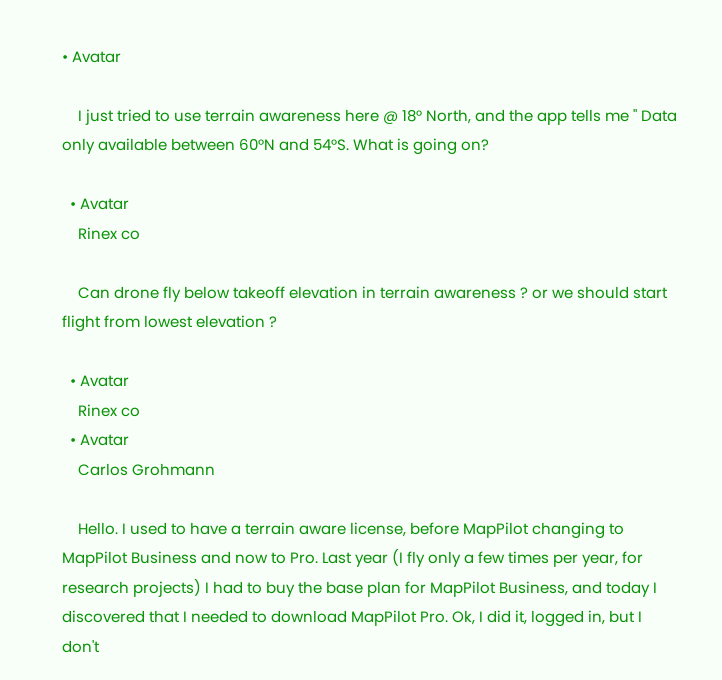• Avatar

    I just tried to use terrain awareness here @ 18° North, and the app tells me " Data only available between 60°N and 54°S. What is going on?

  • Avatar
    Rinex co

    Can drone fly below takeoff elevation in terrain awareness ? or we should start flight from lowest elevation ?

  • Avatar
    Rinex co
  • Avatar
    Carlos Grohmann

    Hello. I used to have a terrain aware license, before MapPilot changing to MapPilot Business and now to Pro. Last year (I fly only a few times per year, for research projects) I had to buy the base plan for MapPilot Business, and today I discovered that I needed to download MapPilot Pro. Ok, I did it, logged in, but I don't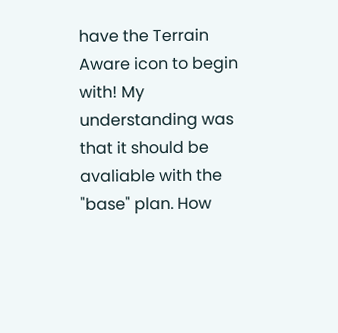have the Terrain Aware icon to begin with! My understanding was that it should be avaliable with the "base" plan. How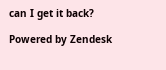can I get it back?

Powered by Zendesk